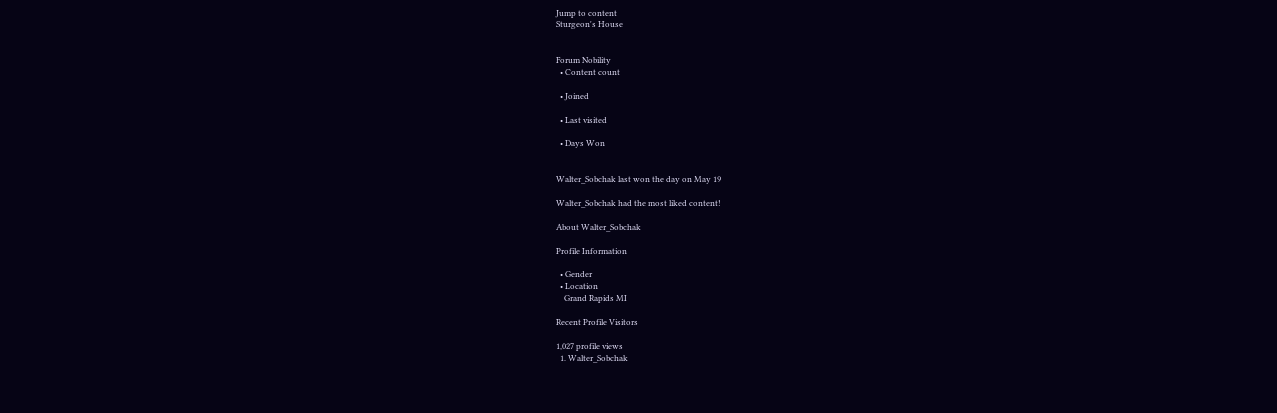Jump to content
Sturgeon's House


Forum Nobility
  • Content count

  • Joined

  • Last visited

  • Days Won


Walter_Sobchak last won the day on May 19

Walter_Sobchak had the most liked content!

About Walter_Sobchak

Profile Information

  • Gender
  • Location
    Grand Rapids MI

Recent Profile Visitors

1,027 profile views
  1. Walter_Sobchak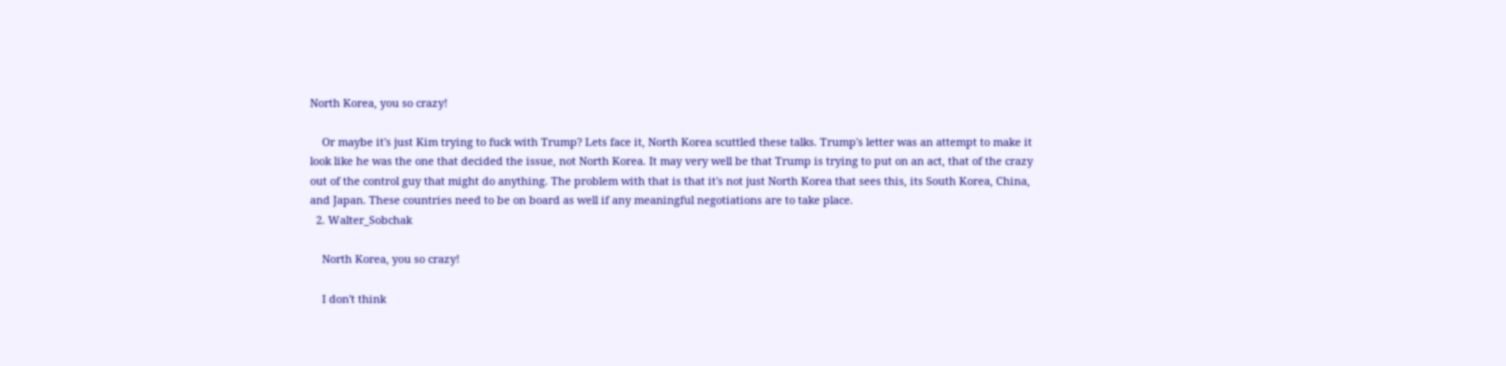North Korea, you so crazy!

    Or maybe it's just Kim trying to fuck with Trump? Lets face it, North Korea scuttled these talks. Trump's letter was an attempt to make it look like he was the one that decided the issue, not North Korea. It may very well be that Trump is trying to put on an act, that of the crazy out of the control guy that might do anything. The problem with that is that it's not just North Korea that sees this, its South Korea, China, and Japan. These countries need to be on board as well if any meaningful negotiations are to take place.
  2. Walter_Sobchak

    North Korea, you so crazy!

    I don't think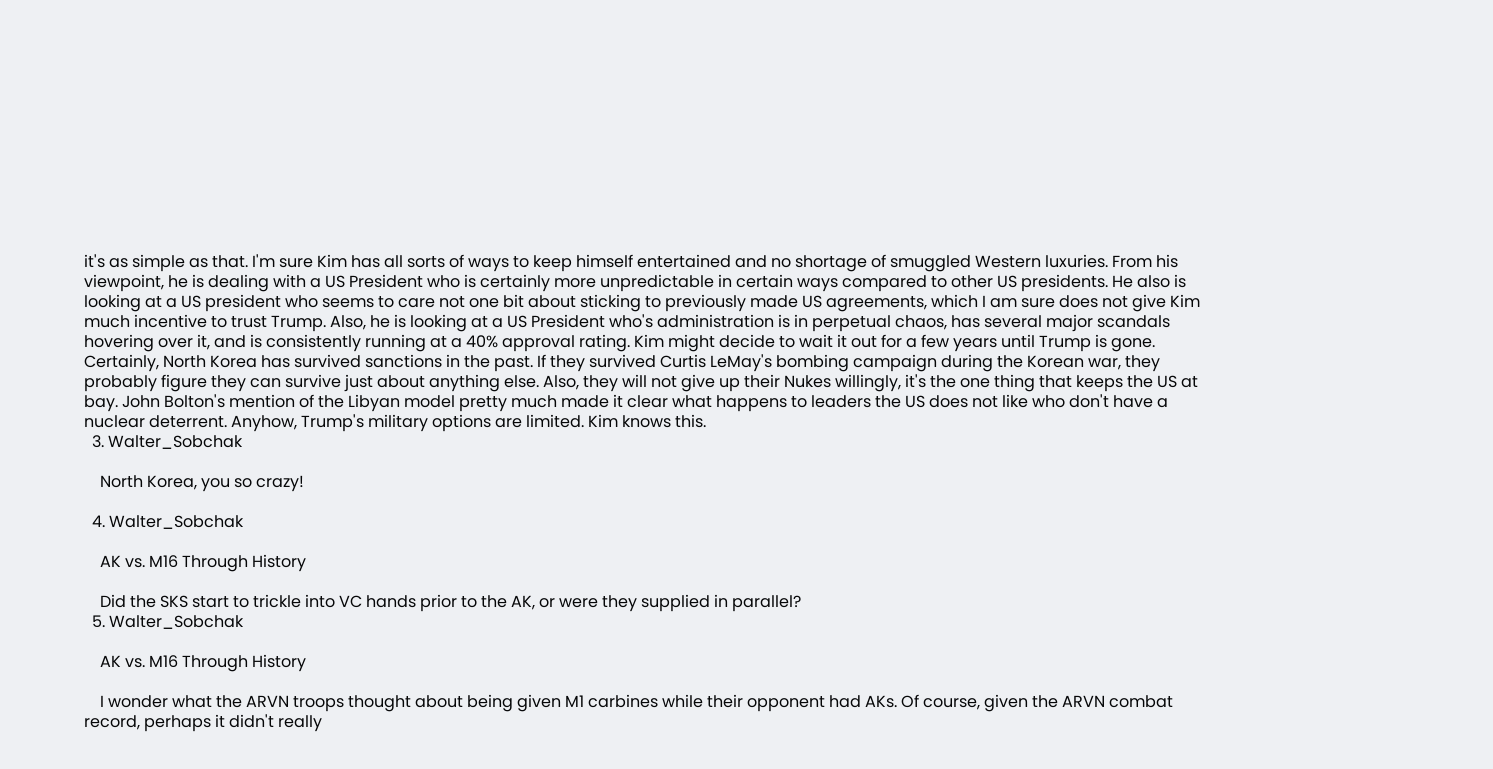it's as simple as that. I'm sure Kim has all sorts of ways to keep himself entertained and no shortage of smuggled Western luxuries. From his viewpoint, he is dealing with a US President who is certainly more unpredictable in certain ways compared to other US presidents. He also is looking at a US president who seems to care not one bit about sticking to previously made US agreements, which I am sure does not give Kim much incentive to trust Trump. Also, he is looking at a US President who's administration is in perpetual chaos, has several major scandals hovering over it, and is consistently running at a 40% approval rating. Kim might decide to wait it out for a few years until Trump is gone. Certainly, North Korea has survived sanctions in the past. If they survived Curtis LeMay's bombing campaign during the Korean war, they probably figure they can survive just about anything else. Also, they will not give up their Nukes willingly, it's the one thing that keeps the US at bay. John Bolton's mention of the Libyan model pretty much made it clear what happens to leaders the US does not like who don't have a nuclear deterrent. Anyhow, Trump's military options are limited. Kim knows this.
  3. Walter_Sobchak

    North Korea, you so crazy!

  4. Walter_Sobchak

    AK vs. M16 Through History

    Did the SKS start to trickle into VC hands prior to the AK, or were they supplied in parallel?
  5. Walter_Sobchak

    AK vs. M16 Through History

    I wonder what the ARVN troops thought about being given M1 carbines while their opponent had AKs. Of course, given the ARVN combat record, perhaps it didn't really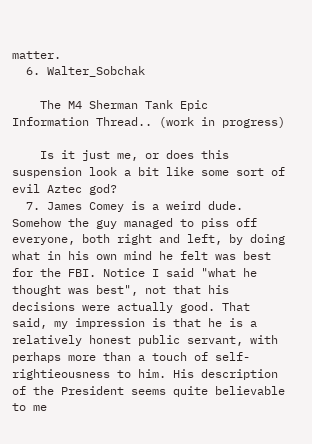matter.
  6. Walter_Sobchak

    The M4 Sherman Tank Epic Information Thread.. (work in progress)

    Is it just me, or does this suspension look a bit like some sort of evil Aztec god?
  7. James Comey is a weird dude. Somehow the guy managed to piss off everyone, both right and left, by doing what in his own mind he felt was best for the FBI. Notice I said "what he thought was best", not that his decisions were actually good. That said, my impression is that he is a relatively honest public servant, with perhaps more than a touch of self-rightieousness to him. His description of the President seems quite believable to me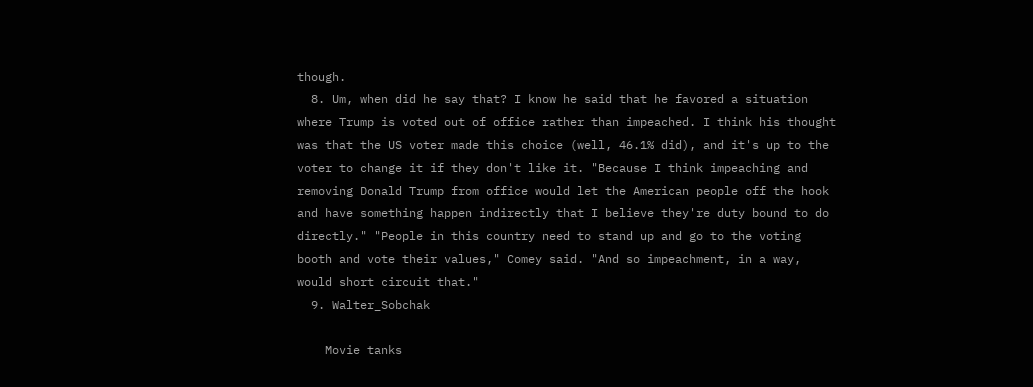though.
  8. Um, when did he say that? I know he said that he favored a situation where Trump is voted out of office rather than impeached. I think his thought was that the US voter made this choice (well, 46.1% did), and it's up to the voter to change it if they don't like it. "Because I think impeaching and removing Donald Trump from office would let the American people off the hook and have something happen indirectly that I believe they're duty bound to do directly." "People in this country need to stand up and go to the voting booth and vote their values," Comey said. "And so impeachment, in a way, would short circuit that."
  9. Walter_Sobchak

    Movie tanks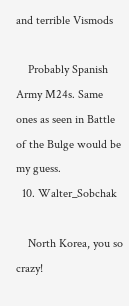and terrible Vismods

    Probably Spanish Army M24s. Same ones as seen in Battle of the Bulge would be my guess.
  10. Walter_Sobchak

    North Korea, you so crazy!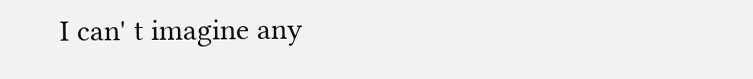I can' t imagine any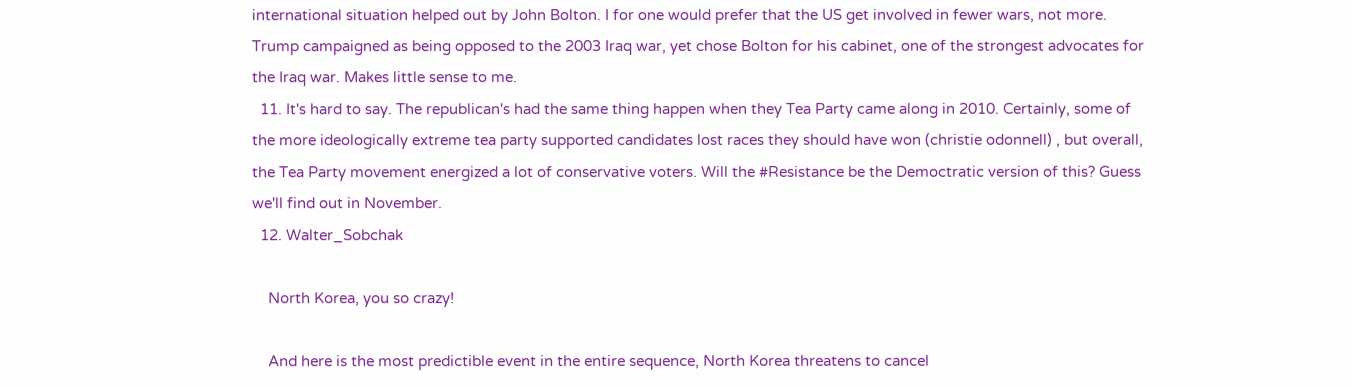international situation helped out by John Bolton. I for one would prefer that the US get involved in fewer wars, not more. Trump campaigned as being opposed to the 2003 Iraq war, yet chose Bolton for his cabinet, one of the strongest advocates for the Iraq war. Makes little sense to me.
  11. It's hard to say. The republican's had the same thing happen when they Tea Party came along in 2010. Certainly, some of the more ideologically extreme tea party supported candidates lost races they should have won (christie odonnell) , but overall, the Tea Party movement energized a lot of conservative voters. Will the #Resistance be the Democtratic version of this? Guess we'll find out in November.
  12. Walter_Sobchak

    North Korea, you so crazy!

    And here is the most predictible event in the entire sequence, North Korea threatens to cancel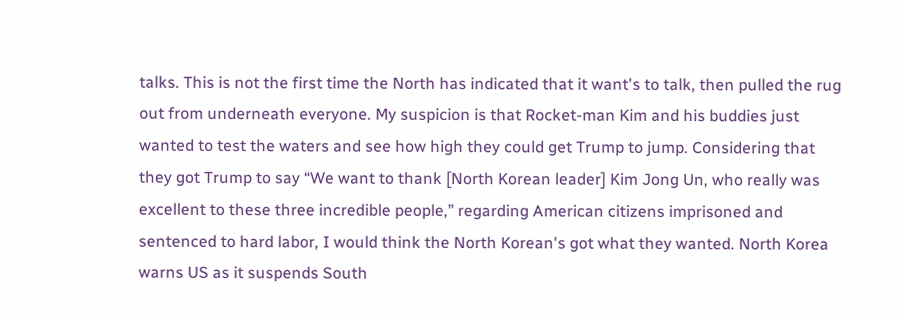talks. This is not the first time the North has indicated that it want's to talk, then pulled the rug out from underneath everyone. My suspicion is that Rocket-man Kim and his buddies just wanted to test the waters and see how high they could get Trump to jump. Considering that they got Trump to say “We want to thank [North Korean leader] Kim Jong Un, who really was excellent to these three incredible people,” regarding American citizens imprisoned and sentenced to hard labor, I would think the North Korean's got what they wanted. North Korea warns US as it suspends South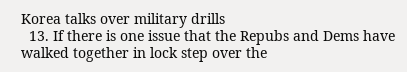Korea talks over military drills
  13. If there is one issue that the Repubs and Dems have walked together in lock step over the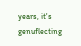years, it's genuflecting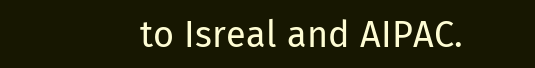to Isreal and AIPAC.